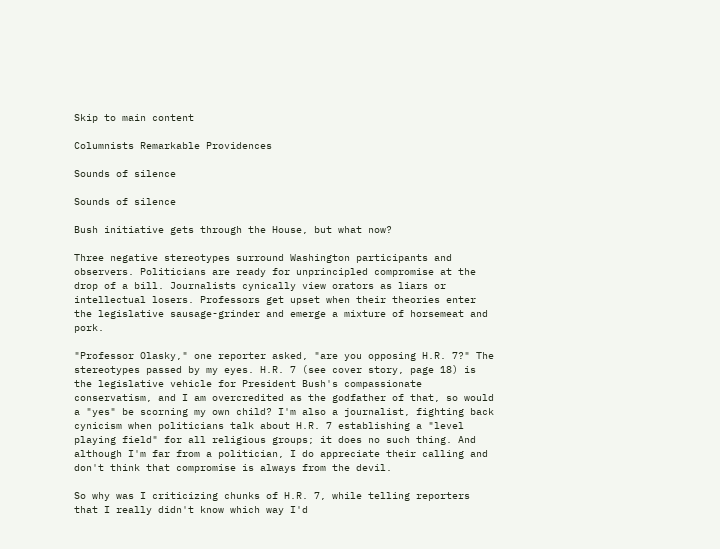Skip to main content

Columnists Remarkable Providences

Sounds of silence

Sounds of silence

Bush initiative gets through the House, but what now?

Three negative stereotypes surround Washington participants and observers. Politicians are ready for unprincipled compromise at the drop of a bill. Journalists cynically view orators as liars or intellectual losers. Professors get upset when their theories enter the legislative sausage-grinder and emerge a mixture of horsemeat and pork.

"Professor Olasky," one reporter asked, "are you opposing H.R. 7?" The stereotypes passed by my eyes. H.R. 7 (see cover story, page 18) is the legislative vehicle for President Bush's compassionate conservatism, and I am overcredited as the godfather of that, so would a "yes" be scorning my own child? I'm also a journalist, fighting back cynicism when politicians talk about H.R. 7 establishing a "level playing field" for all religious groups; it does no such thing. And although I'm far from a politician, I do appreciate their calling and don't think that compromise is always from the devil.

So why was I criticizing chunks of H.R. 7, while telling reporters that I really didn't know which way I'd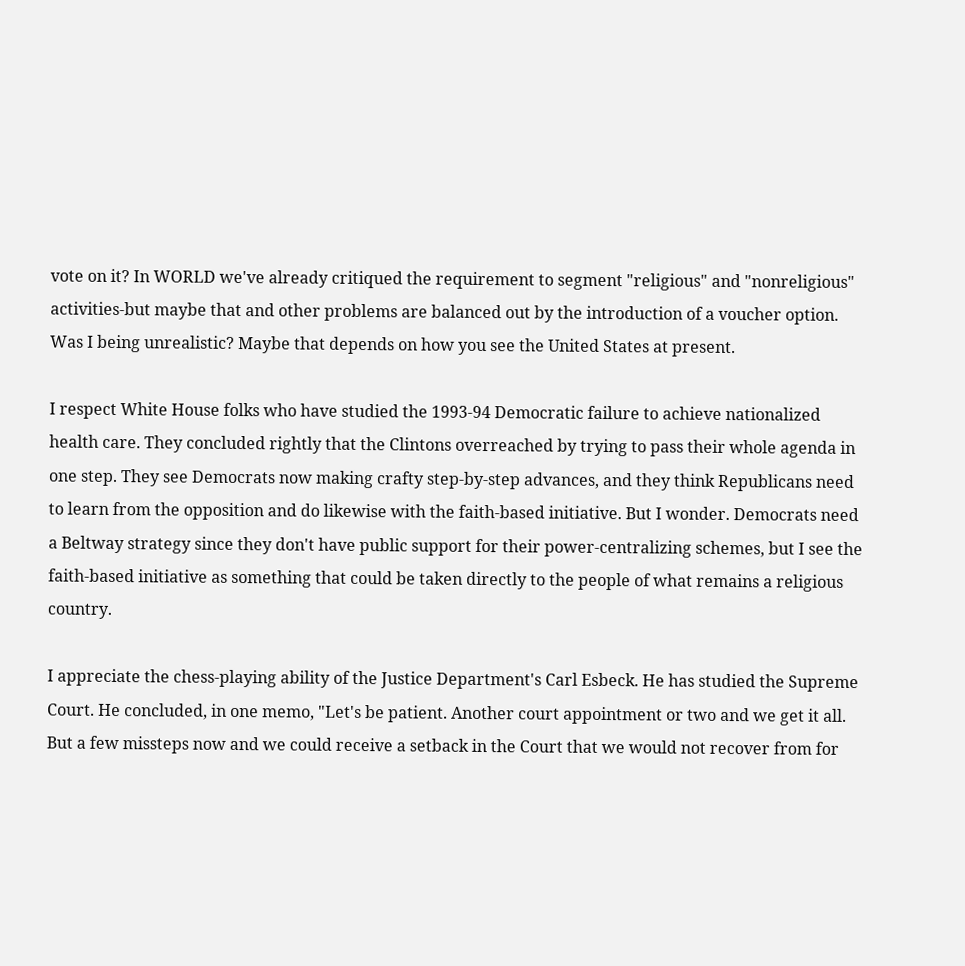vote on it? In WORLD we've already critiqued the requirement to segment "religious" and "nonreligious" activities-but maybe that and other problems are balanced out by the introduction of a voucher option. Was I being unrealistic? Maybe that depends on how you see the United States at present.

I respect White House folks who have studied the 1993-94 Democratic failure to achieve nationalized health care. They concluded rightly that the Clintons overreached by trying to pass their whole agenda in one step. They see Democrats now making crafty step-by-step advances, and they think Republicans need to learn from the opposition and do likewise with the faith-based initiative. But I wonder. Democrats need a Beltway strategy since they don't have public support for their power-centralizing schemes, but I see the faith-based initiative as something that could be taken directly to the people of what remains a religious country.

I appreciate the chess-playing ability of the Justice Department's Carl Esbeck. He has studied the Supreme Court. He concluded, in one memo, "Let's be patient. Another court appointment or two and we get it all. But a few missteps now and we could receive a setback in the Court that we would not recover from for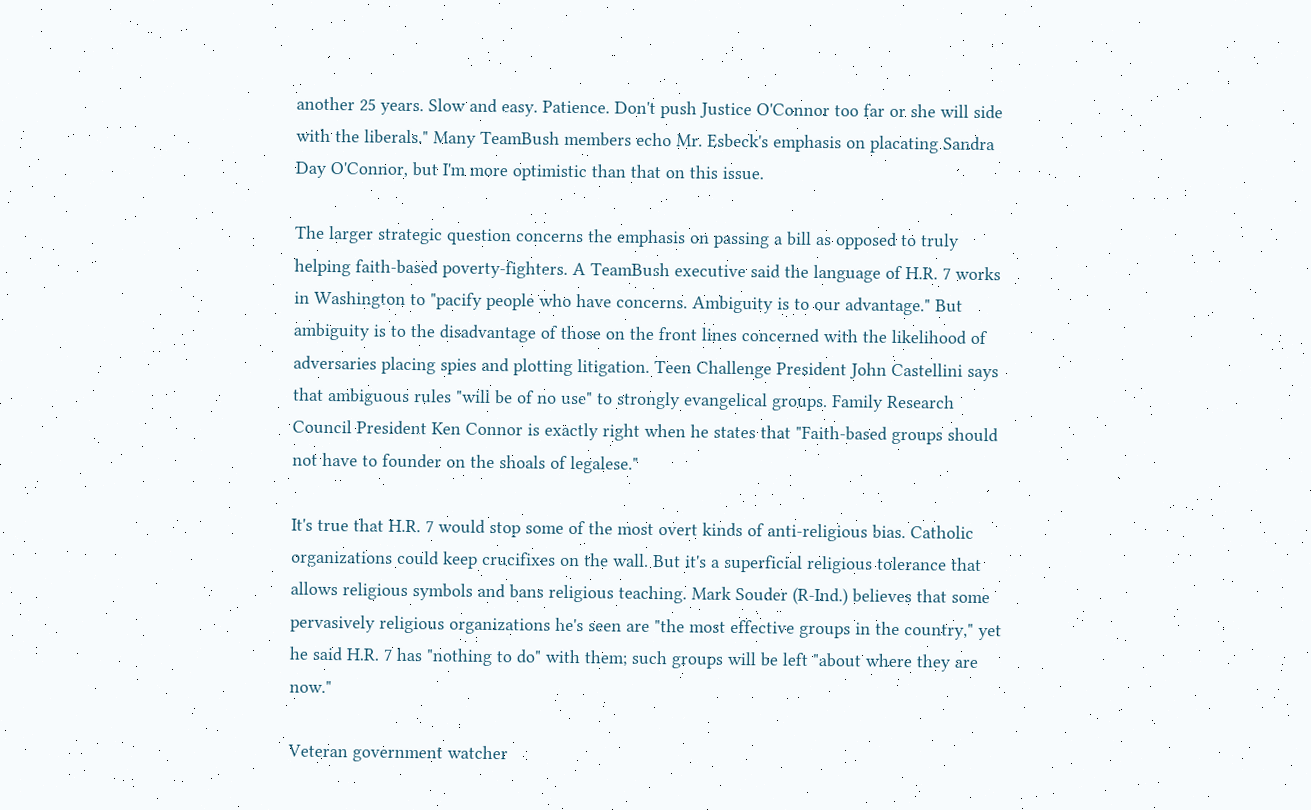another 25 years. Slow and easy. Patience. Don't push Justice O'Connor too far or she will side with the liberals." Many TeamBush members echo Mr. Esbeck's emphasis on placating Sandra Day O'Connor, but I'm more optimistic than that on this issue.

The larger strategic question concerns the emphasis on passing a bill as opposed to truly helping faith-based poverty-fighters. A TeamBush executive said the language of H.R. 7 works in Washington to "pacify people who have concerns. Ambiguity is to our advantage." But ambiguity is to the disadvantage of those on the front lines concerned with the likelihood of adversaries placing spies and plotting litigation. Teen Challenge President John Castellini says that ambiguous rules "will be of no use" to strongly evangelical groups. Family Research Council President Ken Connor is exactly right when he states that "Faith-based groups should not have to founder on the shoals of legalese."

It's true that H.R. 7 would stop some of the most overt kinds of anti-religious bias. Catholic organizations could keep crucifixes on the wall. But it's a superficial religious tolerance that allows religious symbols and bans religious teaching. Mark Souder (R-Ind.) believes that some pervasively religious organizations he's seen are "the most effective groups in the country," yet he said H.R. 7 has "nothing to do" with them; such groups will be left "about where they are now."

Veteran government watcher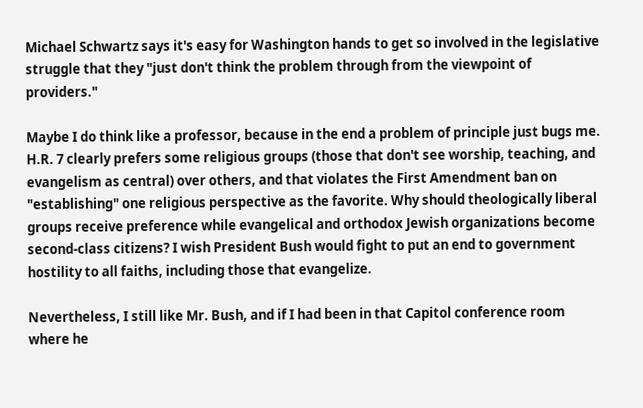Michael Schwartz says it's easy for Washington hands to get so involved in the legislative struggle that they "just don't think the problem through from the viewpoint of providers."

Maybe I do think like a professor, because in the end a problem of principle just bugs me. H.R. 7 clearly prefers some religious groups (those that don't see worship, teaching, and evangelism as central) over others, and that violates the First Amendment ban on "establishing" one religious perspective as the favorite. Why should theologically liberal groups receive preference while evangelical and orthodox Jewish organizations become second-class citizens? I wish President Bush would fight to put an end to government hostility to all faiths, including those that evangelize.

Nevertheless, I still like Mr. Bush, and if I had been in that Capitol conference room where he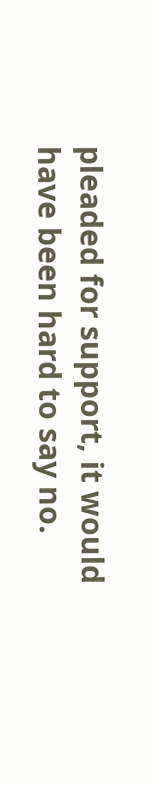pleaded for support, it would have been hard to say no.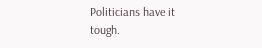Politicians have it tough.